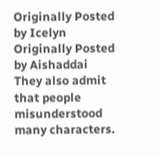Originally Posted by Icelyn
Originally Posted by Aishaddai
They also admit that people misunderstood many characters.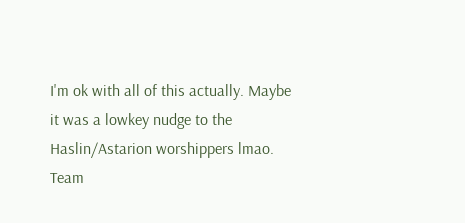I'm ok with all of this actually. Maybe it was a lowkey nudge to the Haslin/Astarion worshippers lmao.
Team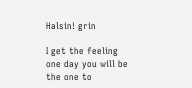Halsin! grin

I get the feeling one day you will be the one to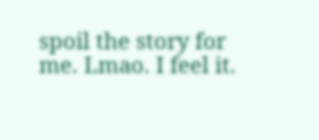spoil the story for me. Lmao. I feel it.